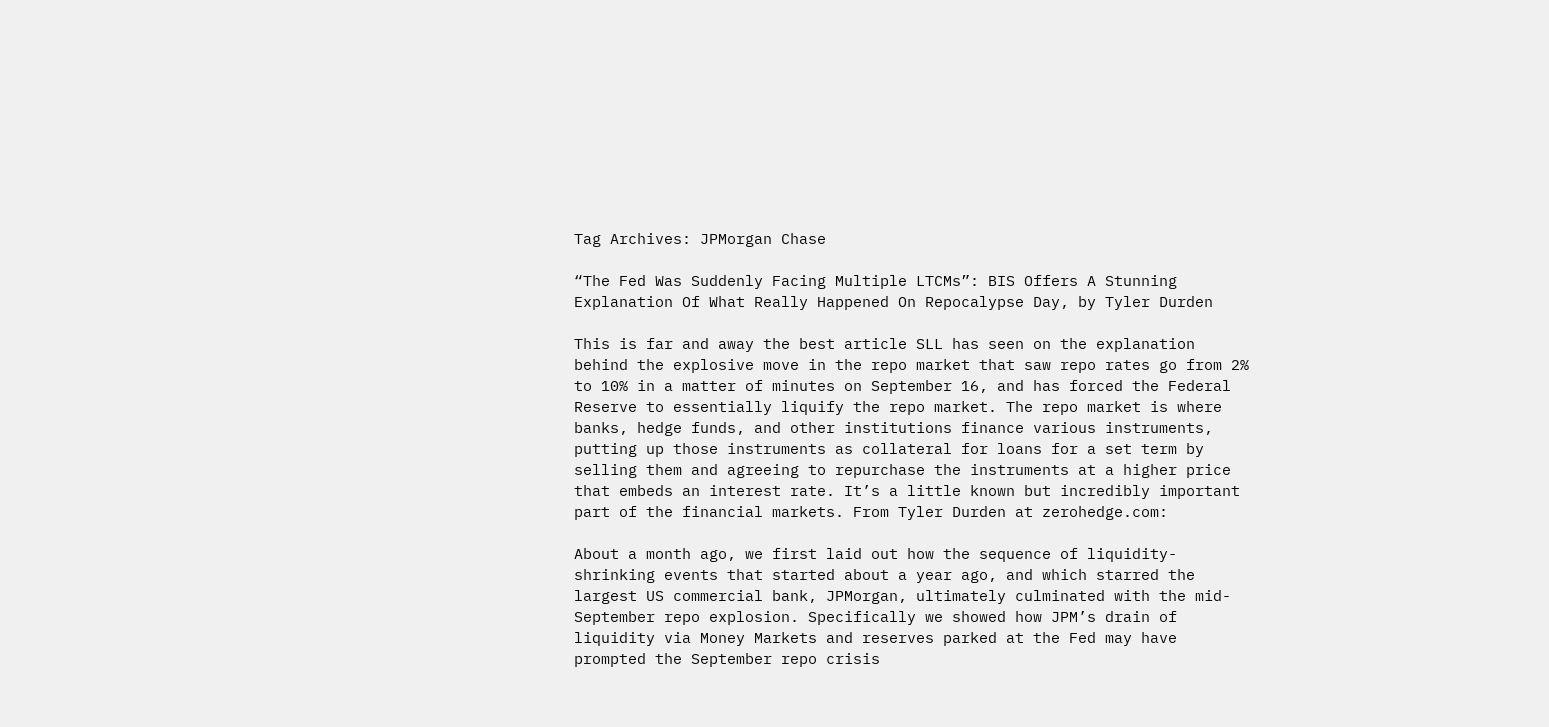Tag Archives: JPMorgan Chase

“The Fed Was Suddenly Facing Multiple LTCMs”: BIS Offers A Stunning Explanation Of What Really Happened On Repocalypse Day, by Tyler Durden

This is far and away the best article SLL has seen on the explanation behind the explosive move in the repo market that saw repo rates go from 2% to 10% in a matter of minutes on September 16, and has forced the Federal Reserve to essentially liquify the repo market. The repo market is where banks, hedge funds, and other institutions finance various instruments, putting up those instruments as collateral for loans for a set term by selling them and agreeing to repurchase the instruments at a higher price that embeds an interest rate. It’s a little known but incredibly important part of the financial markets. From Tyler Durden at zerohedge.com:

About a month ago, we first laid out how the sequence of liquidity-shrinking events that started about a year ago, and which starred the largest US commercial bank, JPMorgan, ultimately culminated with the mid-September repo explosion. Specifically we showed how JPM’s drain of liquidity via Money Markets and reserves parked at the Fed may have prompted the September repo crisis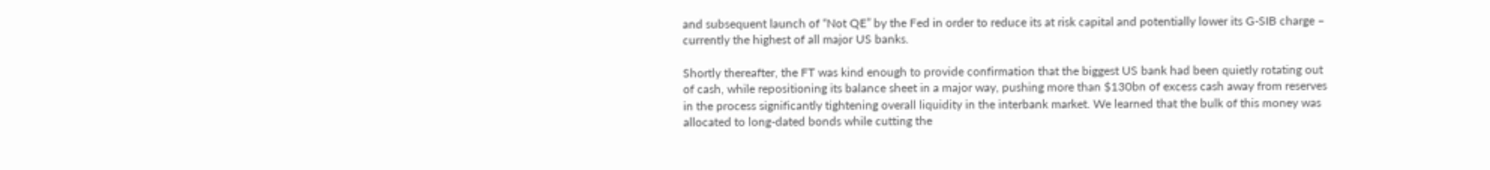and subsequent launch of “Not QE” by the Fed in order to reduce its at risk capital and potentially lower its G-SIB charge – currently the highest of all major US banks.

Shortly thereafter, the FT was kind enough to provide confirmation that the biggest US bank had been quietly rotating out of cash, while repositioning its balance sheet in a major way, pushing more than $130bn of excess cash away from reserves in the process significantly tightening overall liquidity in the interbank market. We learned that the bulk of this money was allocated to long-dated bonds while cutting the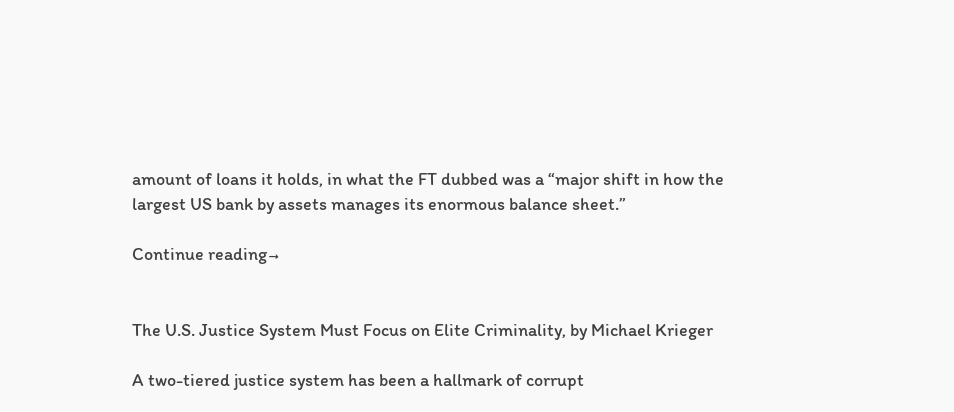amount of loans it holds, in what the FT dubbed was a “major shift in how the largest US bank by assets manages its enormous balance sheet.”

Continue reading→


The U.S. Justice System Must Focus on Elite Criminality, by Michael Krieger

A two-tiered justice system has been a hallmark of corrupt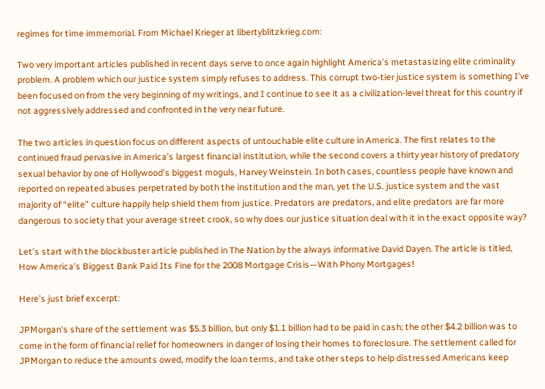regimes for time immemorial. From Michael Krieger at libertyblitzkrieg.com:

Two very important articles published in recent days serve to once again highlight America’s metastasizing elite criminality problem. A problem which our justice system simply refuses to address. This corrupt two-tier justice system is something I’ve been focused on from the very beginning of my writings, and I continue to see it as a civilization-level threat for this country if not aggressively addressed and confronted in the very near future.

The two articles in question focus on different aspects of untouchable elite culture in America. The first relates to the continued fraud pervasive in America’s largest financial institution, while the second covers a thirty year history of predatory sexual behavior by one of Hollywood’s biggest moguls, Harvey Weinstein. In both cases, countless people have known and reported on repeated abuses perpetrated by both the institution and the man, yet the U.S. justice system and the vast majority of “elite” culture happily help shield them from justice. Predators are predators, and elite predators are far more dangerous to society that your average street crook, so why does our justice situation deal with it in the exact opposite way?

Let’s start with the blockbuster article published in The Nation by the always informative David Dayen. The article is titled, How America’s Biggest Bank Paid Its Fine for the 2008 Mortgage Crisis—With Phony Mortgages!

Here’s just brief excerpt:

JPMorgan’s share of the settlement was $5.3 billion, but only $1.1 billion had to be paid in cash; the other $4.2 billion was to come in the form of financial relief for homeowners in danger of losing their homes to foreclosure. The settlement called for JPMorgan to reduce the amounts owed, modify the loan terms, and take other steps to help distressed Americans keep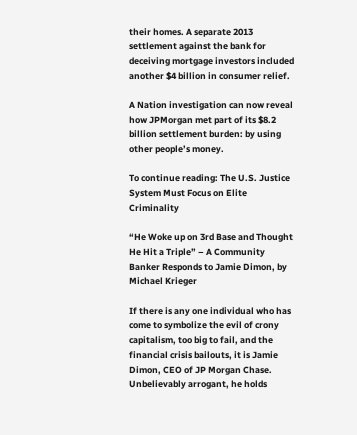their homes. A separate 2013 settlement against the bank for deceiving mortgage investors included another $4 billion in consumer relief.

A Nation investigation can now reveal how JPMorgan met part of its $8.2 billion settlement burden: by using other people’s money.

To continue reading: The U.S. Justice System Must Focus on Elite Criminality

“He Woke up on 3rd Base and Thought He Hit a Triple” – A Community Banker Responds to Jamie Dimon, by Michael Krieger

If there is any one individual who has come to symbolize the evil of crony capitalism, too big to fail, and the financial crisis bailouts, it is Jamie Dimon, CEO of JP Morgan Chase. Unbelievably arrogant, he holds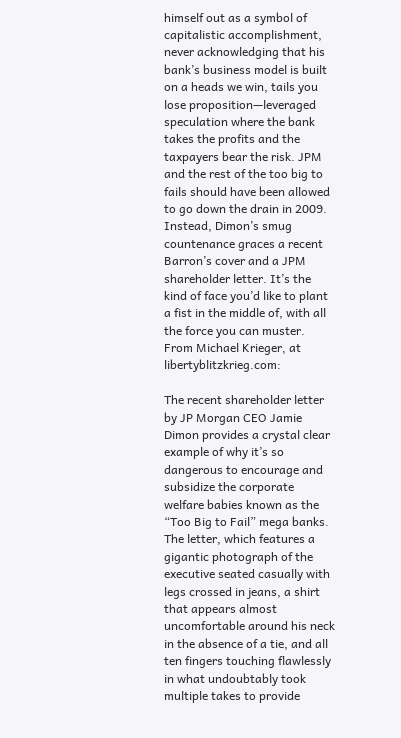himself out as a symbol of capitalistic accomplishment, never acknowledging that his bank’s business model is built on a heads we win, tails you lose proposition—leveraged speculation where the bank takes the profits and the taxpayers bear the risk. JPM and the rest of the too big to fails should have been allowed to go down the drain in 2009. Instead, Dimon’s smug countenance graces a recent Barron’s cover and a JPM shareholder letter. It’s the kind of face you’d like to plant a fist in the middle of, with all the force you can muster. From Michael Krieger, at libertyblitzkrieg.com:

The recent shareholder letter by JP Morgan CEO Jamie Dimon provides a crystal clear example of why it’s so dangerous to encourage and subsidize the corporate welfare babies known as the “Too Big to Fail” mega banks. The letter, which features a gigantic photograph of the executive seated casually with legs crossed in jeans, a shirt that appears almost uncomfortable around his neck in the absence of a tie, and all ten fingers touching flawlessly in what undoubtably took multiple takes to provide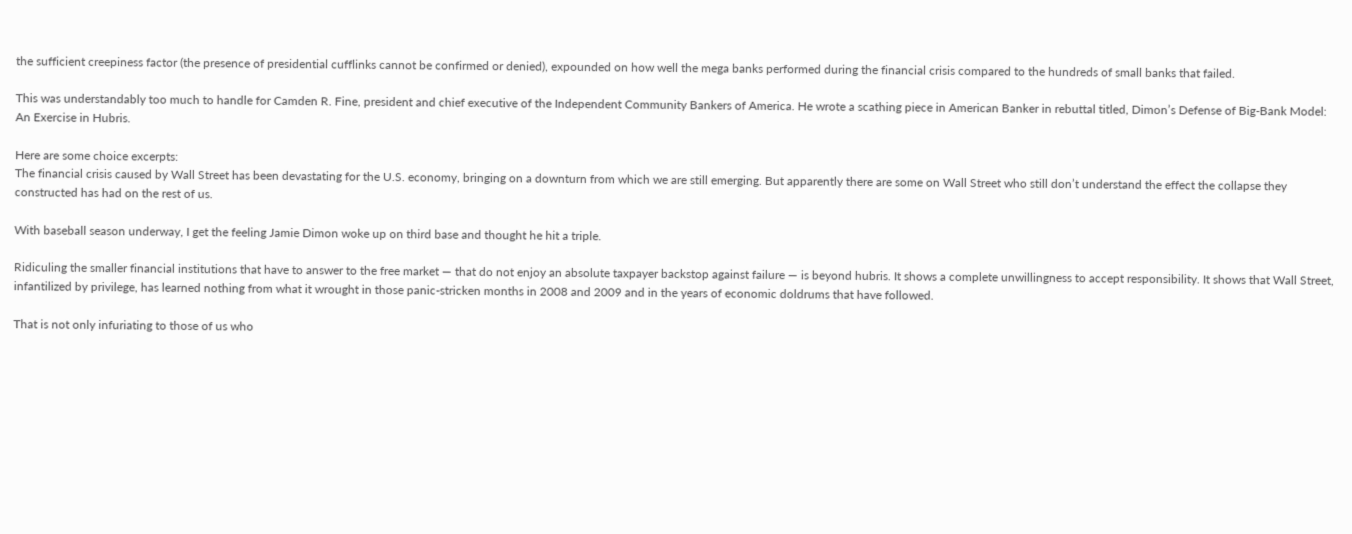the sufficient creepiness factor (the presence of presidential cufflinks cannot be confirmed or denied), expounded on how well the mega banks performed during the financial crisis compared to the hundreds of small banks that failed.

This was understandably too much to handle for Camden R. Fine, president and chief executive of the Independent Community Bankers of America. He wrote a scathing piece in American Banker in rebuttal titled, Dimon’s Defense of Big-Bank Model: An Exercise in Hubris.

Here are some choice excerpts:
The financial crisis caused by Wall Street has been devastating for the U.S. economy, bringing on a downturn from which we are still emerging. But apparently there are some on Wall Street who still don’t understand the effect the collapse they constructed has had on the rest of us.

With baseball season underway, I get the feeling Jamie Dimon woke up on third base and thought he hit a triple.

Ridiculing the smaller financial institutions that have to answer to the free market — that do not enjoy an absolute taxpayer backstop against failure — is beyond hubris. It shows a complete unwillingness to accept responsibility. It shows that Wall Street, infantilized by privilege, has learned nothing from what it wrought in those panic-stricken months in 2008 and 2009 and in the years of economic doldrums that have followed.

That is not only infuriating to those of us who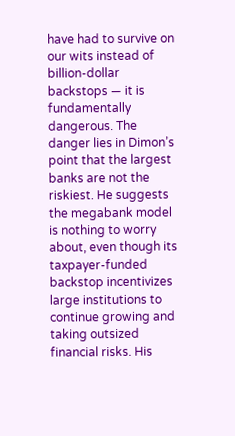have had to survive on our wits instead of billion-dollar backstops — it is fundamentally dangerous. The danger lies in Dimon’s point that the largest banks are not the riskiest. He suggests the megabank model is nothing to worry about, even though its taxpayer-funded backstop incentivizes large institutions to continue growing and taking outsized financial risks. His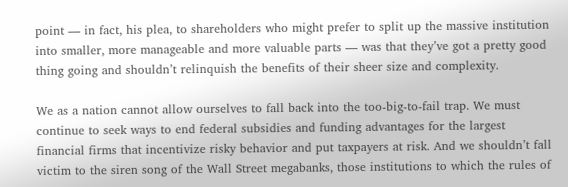point — in fact, his plea, to shareholders who might prefer to split up the massive institution into smaller, more manageable and more valuable parts — was that they’ve got a pretty good thing going and shouldn’t relinquish the benefits of their sheer size and complexity.

We as a nation cannot allow ourselves to fall back into the too-big-to-fail trap. We must continue to seek ways to end federal subsidies and funding advantages for the largest financial firms that incentivize risky behavior and put taxpayers at risk. And we shouldn’t fall victim to the siren song of the Wall Street megabanks, those institutions to which the rules of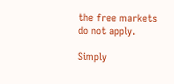the free markets do not apply.

Simply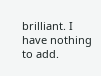brilliant. I have nothing to add.